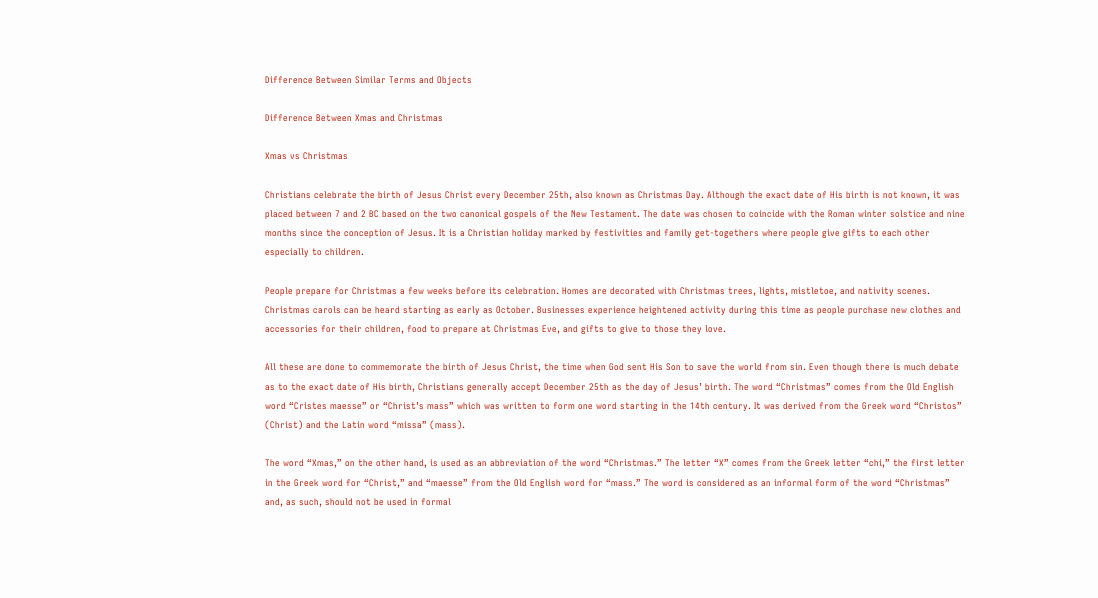Difference Between Similar Terms and Objects

Difference Between Xmas and Christmas

Xmas vs Christmas

Christians celebrate the birth of Jesus Christ every December 25th, also known as Christmas Day. Although the exact date of His birth is not known, it was placed between 7 and 2 BC based on the two canonical gospels of the New Testament. The date was chosen to coincide with the Roman winter solstice and nine months since the conception of Jesus. It is a Christian holiday marked by festivities and family get-togethers where people give gifts to each other especially to children.

People prepare for Christmas a few weeks before its celebration. Homes are decorated with Christmas trees, lights, mistletoe, and nativity scenes. Christmas carols can be heard starting as early as October. Businesses experience heightened activity during this time as people purchase new clothes and accessories for their children, food to prepare at Christmas Eve, and gifts to give to those they love.

All these are done to commemorate the birth of Jesus Christ, the time when God sent His Son to save the world from sin. Even though there is much debate as to the exact date of His birth, Christians generally accept December 25th as the day of Jesus’ birth. The word “Christmas” comes from the Old English word “Cristes maesse” or “Christ’s mass” which was written to form one word starting in the 14th century. It was derived from the Greek word “Christos” (Christ) and the Latin word “missa” (mass).

The word “Xmas,” on the other hand, is used as an abbreviation of the word “Christmas.” The letter “X” comes from the Greek letter “chi,” the first letter in the Greek word for “Christ,” and “maesse” from the Old English word for “mass.” The word is considered as an informal form of the word “Christmas” and, as such, should not be used in formal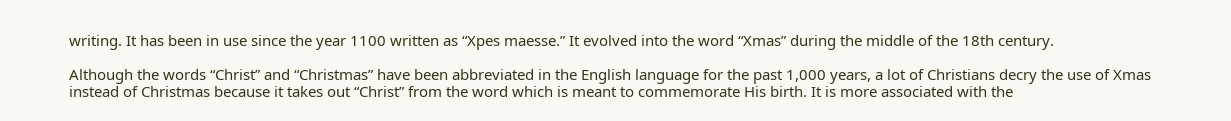writing. It has been in use since the year 1100 written as “Xpes maesse.” It evolved into the word “Xmas” during the middle of the 18th century.

Although the words “Christ” and “Christmas” have been abbreviated in the English language for the past 1,000 years, a lot of Christians decry the use of Xmas instead of Christmas because it takes out “Christ” from the word which is meant to commemorate His birth. It is more associated with the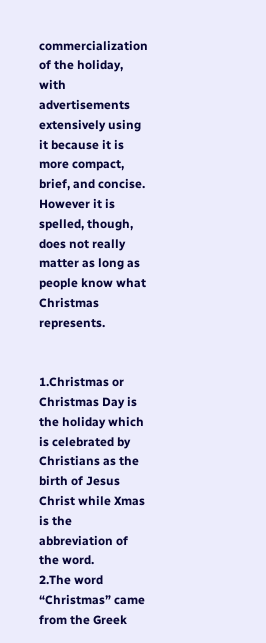commercialization of the holiday, with advertisements extensively using it because it is more compact, brief, and concise. However it is spelled, though, does not really matter as long as people know what Christmas represents.


1.Christmas or Christmas Day is the holiday which is celebrated by Christians as the birth of Jesus Christ while Xmas is the abbreviation of the word.
2.The word “Christmas” came from the Greek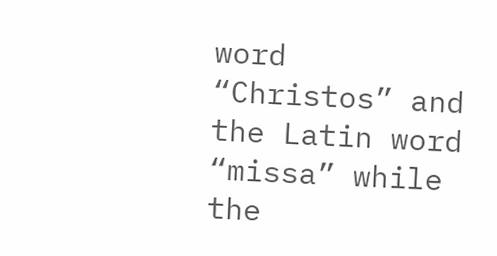word “Christos” and the Latin word “missa” while the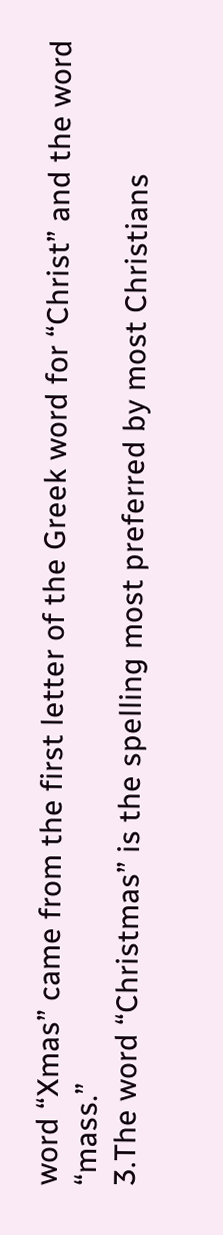word “Xmas” came from the first letter of the Greek word for “Christ” and the word “mass.”
3.The word “Christmas” is the spelling most preferred by most Christians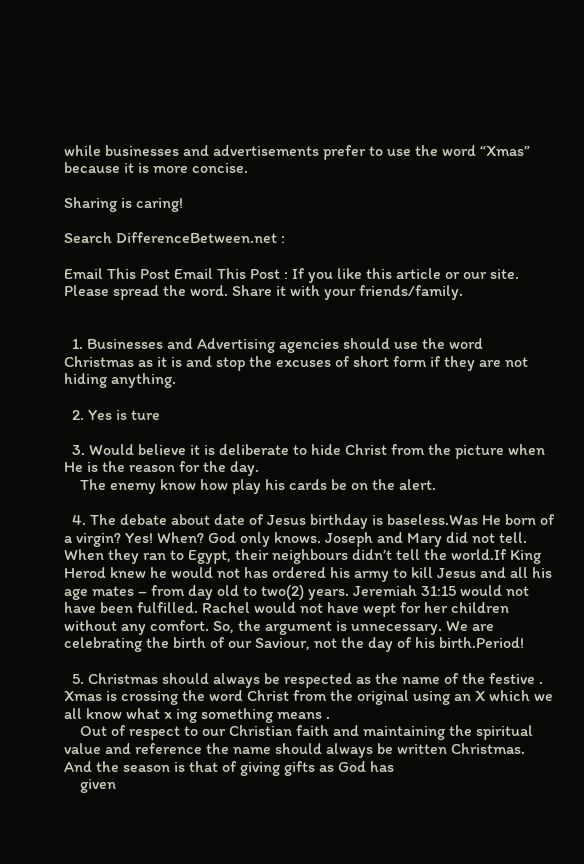while businesses and advertisements prefer to use the word “Xmas” because it is more concise.

Sharing is caring!

Search DifferenceBetween.net :

Email This Post Email This Post : If you like this article or our site. Please spread the word. Share it with your friends/family.


  1. Businesses and Advertising agencies should use the word Christmas as it is and stop the excuses of short form if they are not hiding anything.

  2. Yes is ture

  3. Would believe it is deliberate to hide Christ from the picture when He is the reason for the day.
    The enemy know how play his cards be on the alert.

  4. The debate about date of Jesus birthday is baseless.Was He born of a virgin? Yes! When? God only knows. Joseph and Mary did not tell. When they ran to Egypt, their neighbours didn’t tell the world.If King Herod knew he would not has ordered his army to kill Jesus and all his age mates – from day old to two(2) years. Jeremiah 31:15 would not have been fulfilled. Rachel would not have wept for her children without any comfort. So, the argument is unnecessary. We are celebrating the birth of our Saviour, not the day of his birth.Period!

  5. Christmas should always be respected as the name of the festive . Xmas is crossing the word Christ from the original using an X which we all know what x ing something means .
    Out of respect to our Christian faith and maintaining the spiritual value and reference the name should always be written Christmas. And the season is that of giving gifts as God has
    given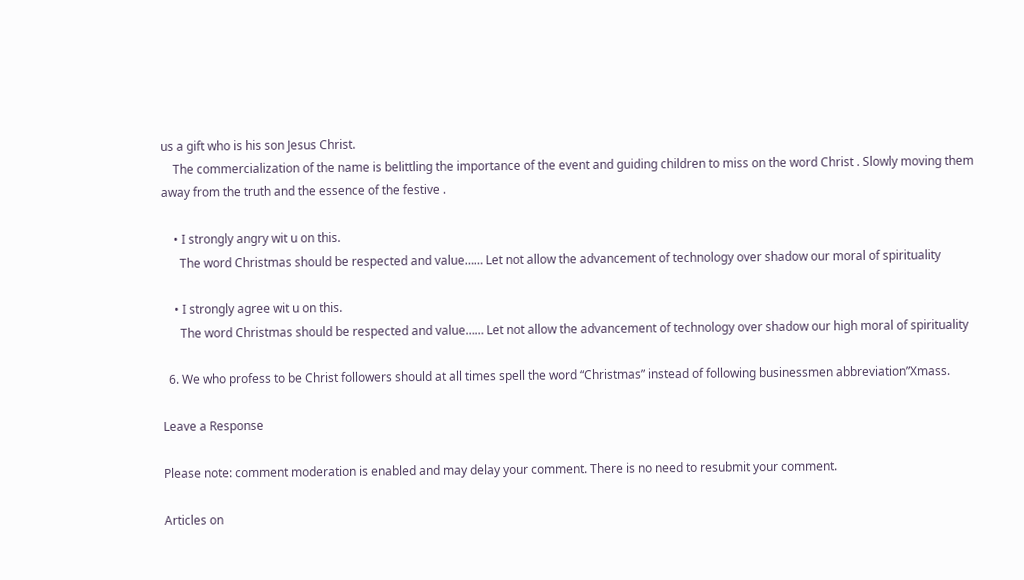us a gift who is his son Jesus Christ.
    The commercialization of the name is belittling the importance of the event and guiding children to miss on the word Christ . Slowly moving them away from the truth and the essence of the festive .

    • I strongly angry wit u on this.
      The word Christmas should be respected and value…… Let not allow the advancement of technology over shadow our moral of spirituality

    • I strongly agree wit u on this.
      The word Christmas should be respected and value…… Let not allow the advancement of technology over shadow our high moral of spirituality

  6. We who profess to be Christ followers should at all times spell the word “Christmas” instead of following businessmen abbreviation”Xmass.

Leave a Response

Please note: comment moderation is enabled and may delay your comment. There is no need to resubmit your comment.

Articles on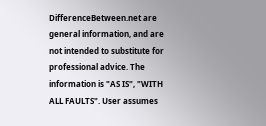DifferenceBetween.net are general information, and are not intended to substitute for professional advice. The information is "AS IS", "WITH ALL FAULTS". User assumes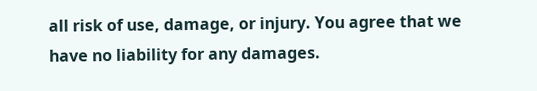all risk of use, damage, or injury. You agree that we have no liability for any damages.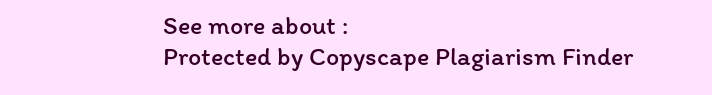See more about :
Protected by Copyscape Plagiarism Finder